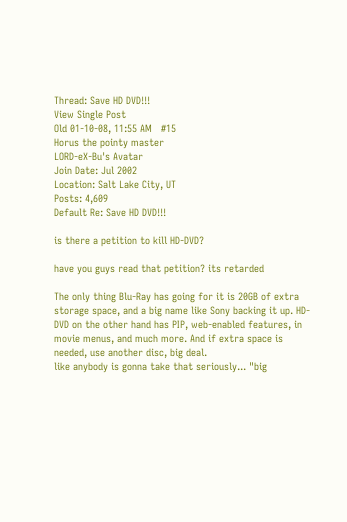Thread: Save HD DVD!!!
View Single Post
Old 01-10-08, 11:55 AM   #15
Horus the pointy master
LORD-eX-Bu's Avatar
Join Date: Jul 2002
Location: Salt Lake City, UT
Posts: 4,609
Default Re: Save HD DVD!!!

is there a petition to kill HD-DVD?

have you guys read that petition? its retarded

The only thing Blu-Ray has going for it is 20GB of extra storage space, and a big name like Sony backing it up. HD-DVD on the other hand has PIP, web-enabled features, in movie menus, and much more. And if extra space is needed, use another disc, big deal.
like anybody is gonna take that seriously... "big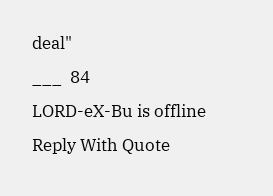deal"
___  84
LORD-eX-Bu is offline   Reply With Quote